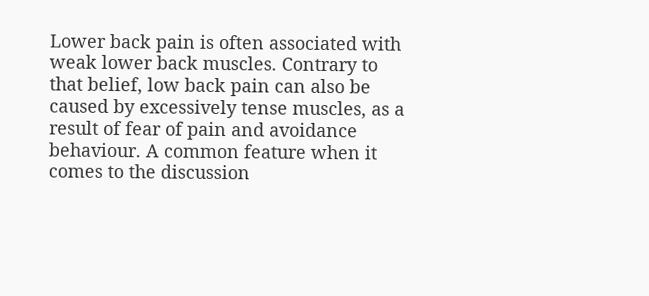Lower back pain is often associated with weak lower back muscles. Contrary to that belief, low back pain can also be caused by excessively tense muscles, as a result of fear of pain and avoidance behaviour. A common feature when it comes to the discussion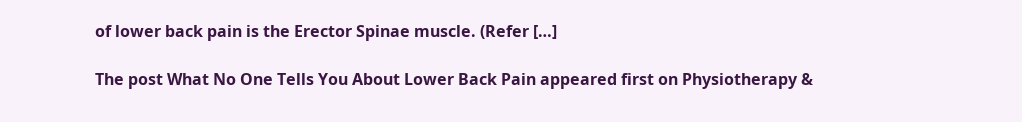of lower back pain is the Erector Spinae muscle. (Refer […]

The post What No One Tells You About Lower Back Pain appeared first on Physiotherapy &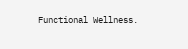Functional Wellness.